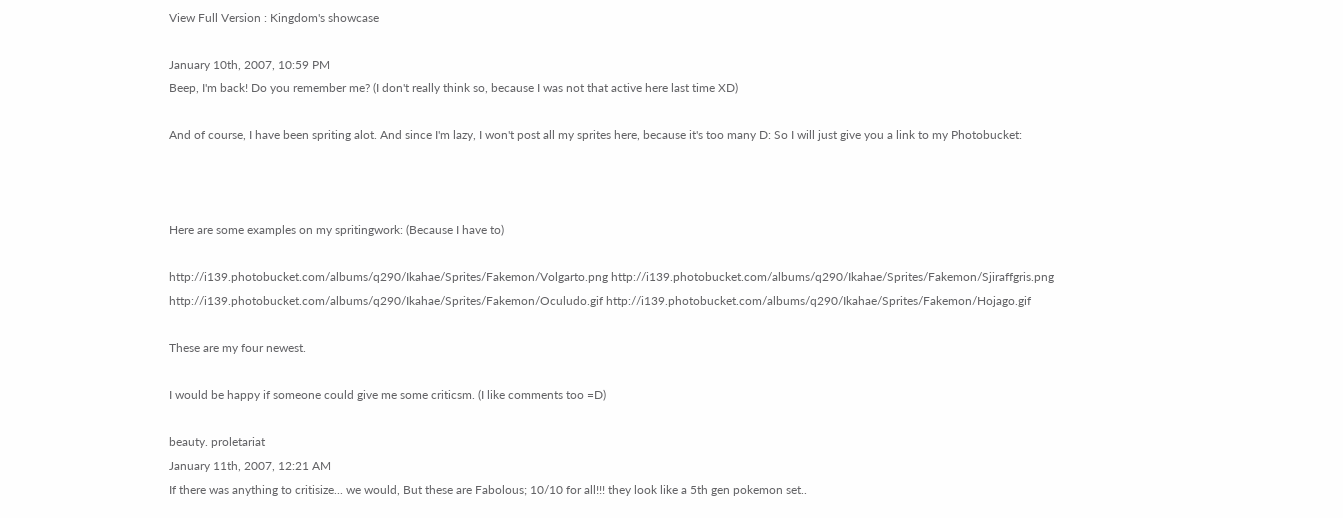View Full Version : Kingdom's showcase

January 10th, 2007, 10:59 PM
Beep, I'm back! Do you remember me? (I don't really think so, because I was not that active here last time XD)

And of course, I have been spriting alot. And since I'm lazy, I won't post all my sprites here, because it's too many D: So I will just give you a link to my Photobucket:



Here are some examples on my spritingwork: (Because I have to)

http://i139.photobucket.com/albums/q290/Ikahae/Sprites/Fakemon/Volgarto.png http://i139.photobucket.com/albums/q290/Ikahae/Sprites/Fakemon/Sjiraffgris.png http://i139.photobucket.com/albums/q290/Ikahae/Sprites/Fakemon/Oculudo.gif http://i139.photobucket.com/albums/q290/Ikahae/Sprites/Fakemon/Hojago.gif

These are my four newest.

I would be happy if someone could give me some criticsm. (I like comments too =D)

beauty. proletariat
January 11th, 2007, 12:21 AM
If there was anything to critisize... we would, But these are Fabolous; 10/10 for all!!! they look like a 5th gen pokemon set..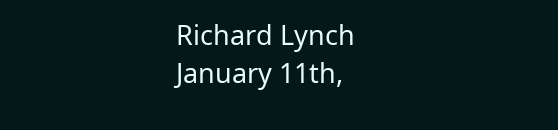Richard Lynch
January 11th,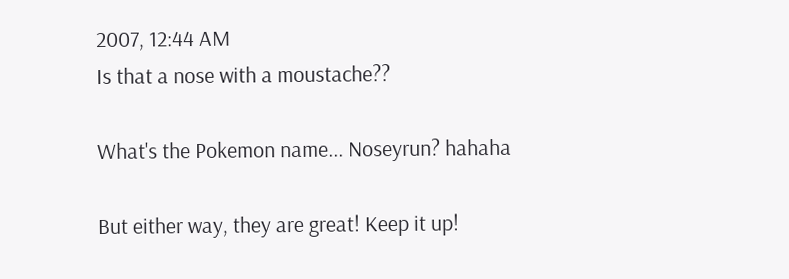2007, 12:44 AM
Is that a nose with a moustache??

What's the Pokemon name... Noseyrun? hahaha

But either way, they are great! Keep it up!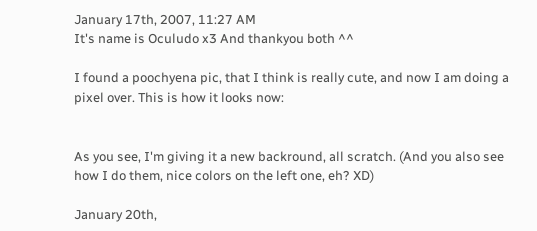January 17th, 2007, 11:27 AM
It's name is Oculudo x3 And thankyou both ^^

I found a poochyena pic, that I think is really cute, and now I am doing a pixel over. This is how it looks now:


As you see, I'm giving it a new backround, all scratch. (And you also see how I do them, nice colors on the left one, eh? XD)

January 20th,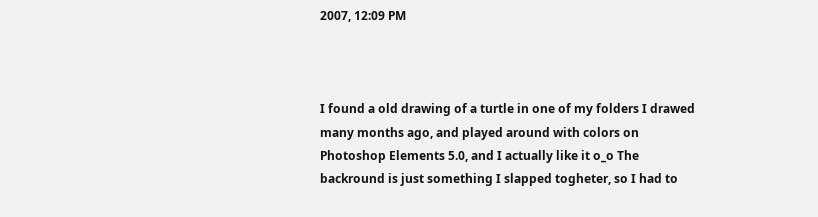2007, 12:09 PM



I found a old drawing of a turtle in one of my folders I drawed many months ago, and played around with colors on Photoshop Elements 5.0, and I actually like it o_o The backround is just something I slapped togheter, so I had to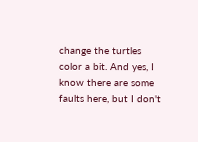change the turtles color a bit. And yes, I know there are some faults here, but I don't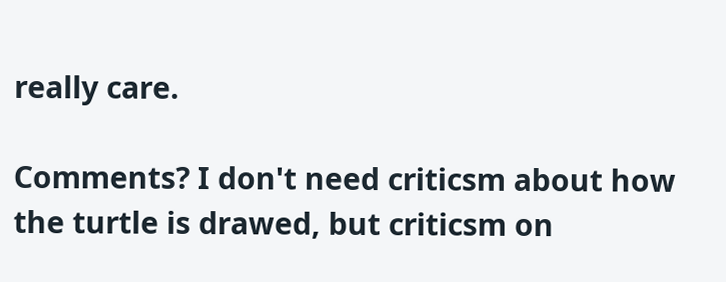really care.

Comments? I don't need criticsm about how the turtle is drawed, but criticsm on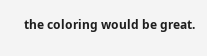the coloring would be great.